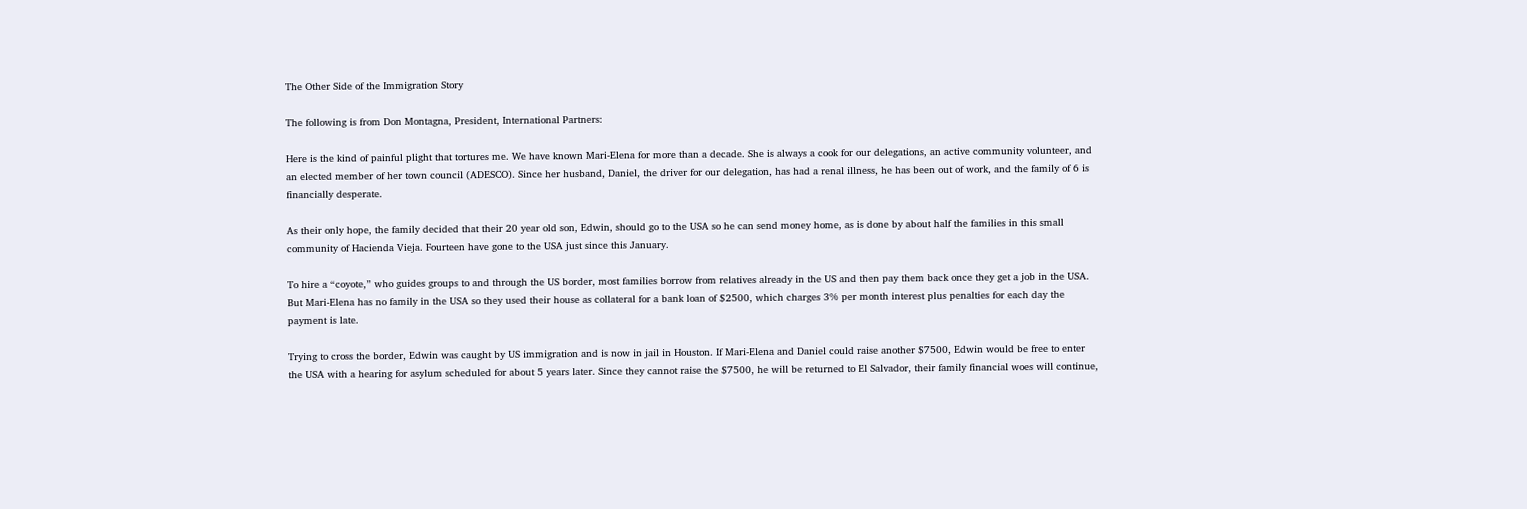The Other Side of the Immigration Story

The following is from Don Montagna, President, International Partners:

Here is the kind of painful plight that tortures me. We have known Mari-Elena for more than a decade. She is always a cook for our delegations, an active community volunteer, and an elected member of her town council (ADESCO). Since her husband, Daniel, the driver for our delegation, has had a renal illness, he has been out of work, and the family of 6 is financially desperate.

As their only hope, the family decided that their 20 year old son, Edwin, should go to the USA so he can send money home, as is done by about half the families in this small community of Hacienda Vieja. Fourteen have gone to the USA just since this January.

To hire a “coyote,” who guides groups to and through the US border, most families borrow from relatives already in the US and then pay them back once they get a job in the USA. But Mari-Elena has no family in the USA so they used their house as collateral for a bank loan of $2500, which charges 3% per month interest plus penalties for each day the payment is late.

Trying to cross the border, Edwin was caught by US immigration and is now in jail in Houston. If Mari-Elena and Daniel could raise another $7500, Edwin would be free to enter the USA with a hearing for asylum scheduled for about 5 years later. Since they cannot raise the $7500, he will be returned to El Salvador, their family financial woes will continue,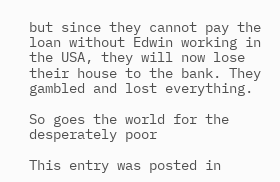but since they cannot pay the loan without Edwin working in the USA, they will now lose their house to the bank. They gambled and lost everything.

So goes the world for the desperately poor

This entry was posted in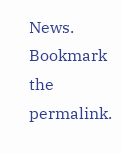News. Bookmark the permalink.